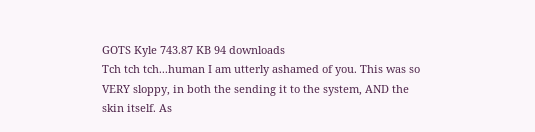GOTS Kyle 743.87 KB 94 downloads
Tch tch tch...human I am utterly ashamed of you. This was so VERY sloppy, in both the sending it to the system, AND the skin itself. As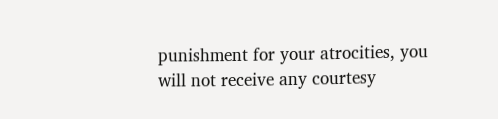punishment for your atrocities, you will not receive any courtesy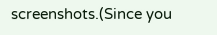screenshots.(Since you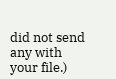did not send any with your file.)